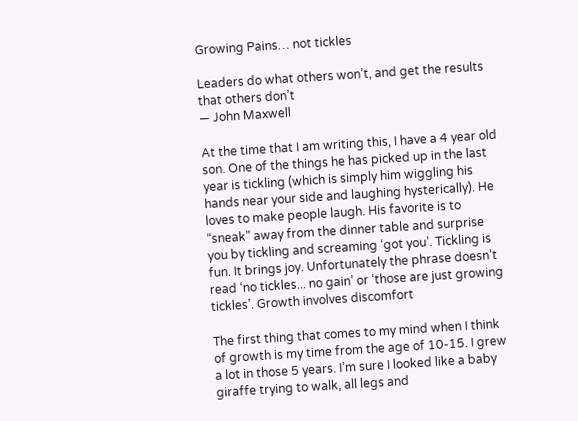Growing Pains… not tickles

Leaders do what others won’t, and get the results that others don’t
— John Maxwell

At the time that I am writing this, I have a 4 year old son. One of the things he has picked up in the last year is tickling (which is simply him wiggling his hands near your side and laughing hysterically). He loves to make people laugh. His favorite is to “sneak” away from the dinner table and surprise you by tickling and screaming ‘got you’. Tickling is fun. It brings joy. Unfortunately the phrase doesn’t read ‘no tickles... no gain’ or ‘those are just growing tickles’. Growth involves discomfort

The first thing that comes to my mind when I think of growth is my time from the age of 10-15. I grew a lot in those 5 years. I’m sure I looked like a baby giraffe trying to walk, all legs and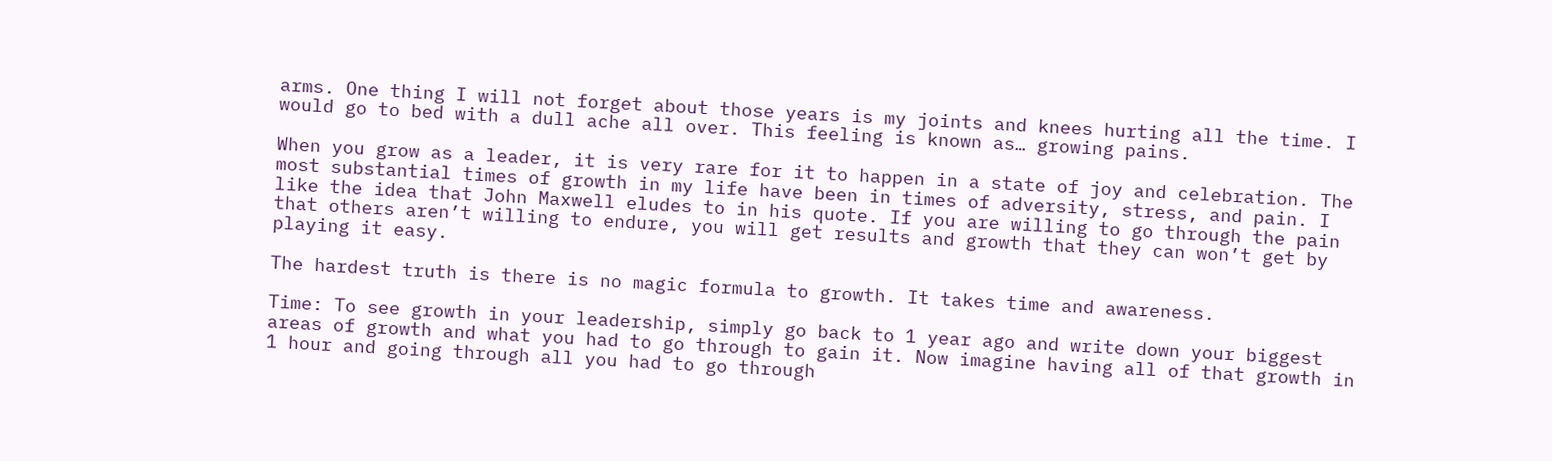arms. One thing I will not forget about those years is my joints and knees hurting all the time. I would go to bed with a dull ache all over. This feeling is known as… growing pains.

When you grow as a leader, it is very rare for it to happen in a state of joy and celebration. The most substantial times of growth in my life have been in times of adversity, stress, and pain. I like the idea that John Maxwell eludes to in his quote. If you are willing to go through the pain that others aren’t willing to endure, you will get results and growth that they can won’t get by playing it easy.

The hardest truth is there is no magic formula to growth. It takes time and awareness.

Time: To see growth in your leadership, simply go back to 1 year ago and write down your biggest areas of growth and what you had to go through to gain it. Now imagine having all of that growth in 1 hour and going through all you had to go through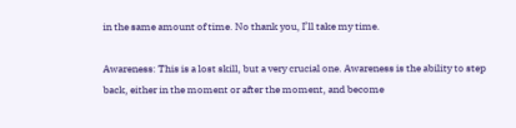in the same amount of time. No thank you, I’ll take my time.

Awareness: This is a lost skill, but a very crucial one. Awareness is the ability to step back, either in the moment or after the moment, and become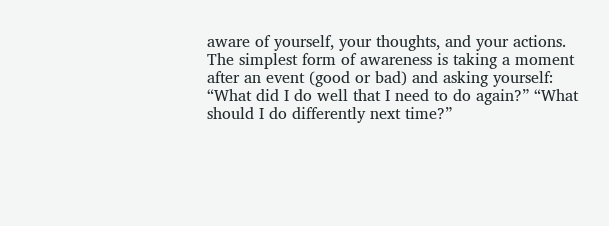aware of yourself, your thoughts, and your actions. The simplest form of awareness is taking a moment after an event (good or bad) and asking yourself: “What did I do well that I need to do again?” “What should I do differently next time?”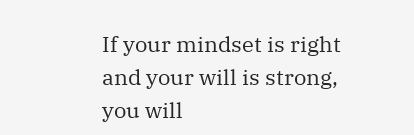If your mindset is right and your will is strong, you will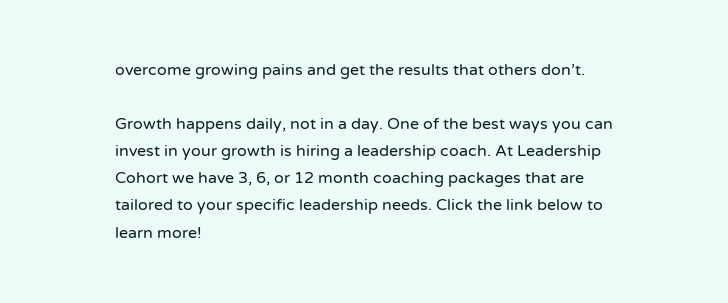overcome growing pains and get the results that others don’t.

Growth happens daily, not in a day. One of the best ways you can invest in your growth is hiring a leadership coach. At Leadership Cohort we have 3, 6, or 12 month coaching packages that are tailored to your specific leadership needs. Click the link below to learn more!